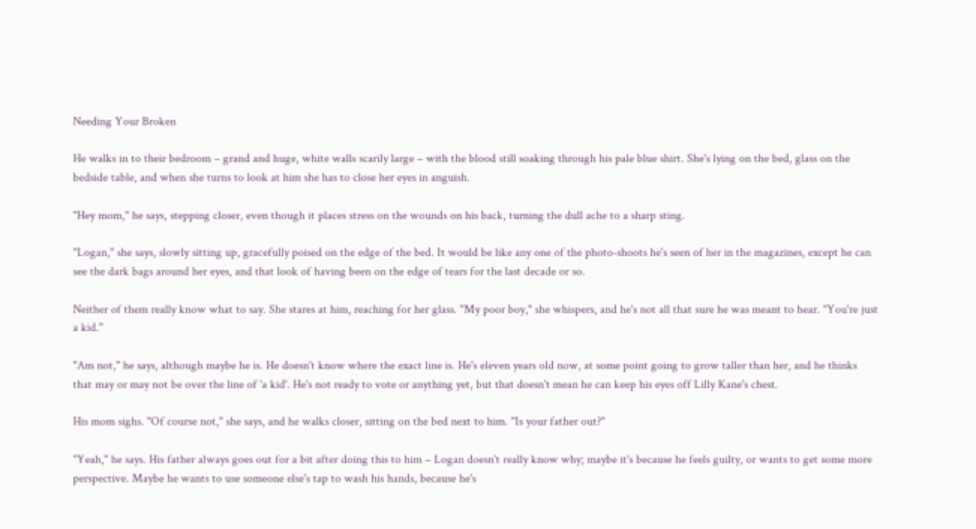Needing Your Broken

He walks in to their bedroom – grand and huge, white walls scarily large – with the blood still soaking through his pale blue shirt. She's lying on the bed, glass on the bedside table, and when she turns to look at him she has to close her eyes in anguish.

"Hey mom," he says, stepping closer, even though it places stress on the wounds on his back, turning the dull ache to a sharp sting.

"Logan," she says, slowly sitting up, gracefully poised on the edge of the bed. It would be like any one of the photo-shoots he's seen of her in the magazines, except he can see the dark bags around her eyes, and that look of having been on the edge of tears for the last decade or so.

Neither of them really know what to say. She stares at him, reaching for her glass. "My poor boy," she whispers, and he's not all that sure he was meant to hear. "You're just a kid."

"Am not," he says, although maybe he is. He doesn't know where the exact line is. He's eleven years old now, at some point going to grow taller than her, and he thinks that may or may not be over the line of 'a kid'. He's not ready to vote or anything yet, but that doesn't mean he can keep his eyes off Lilly Kane's chest.

His mom sighs. "Of course not," she says, and he walks closer, sitting on the bed next to him. "Is your father out?"

"Yeah," he says. His father always goes out for a bit after doing this to him – Logan doesn't really know why; maybe it's because he feels guilty, or wants to get some more perspective. Maybe he wants to use someone else's tap to wash his hands, because he's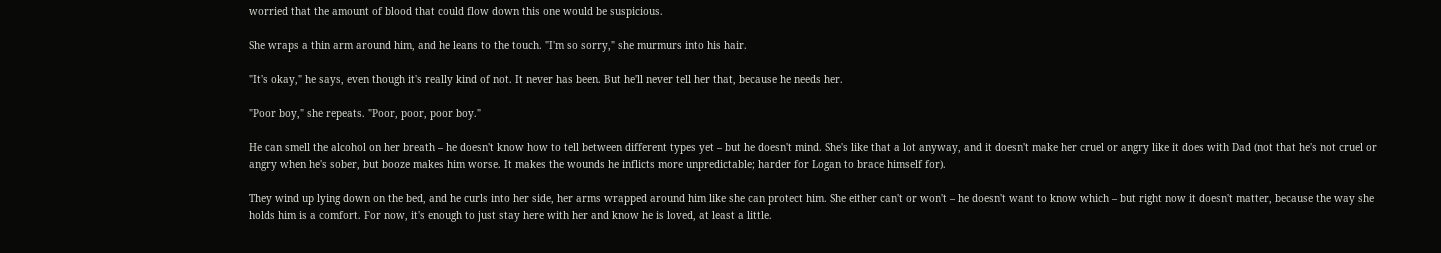worried that the amount of blood that could flow down this one would be suspicious.

She wraps a thin arm around him, and he leans to the touch. "I'm so sorry," she murmurs into his hair.

"It's okay," he says, even though it's really kind of not. It never has been. But he'll never tell her that, because he needs her.

"Poor boy," she repeats. "Poor, poor, poor boy."

He can smell the alcohol on her breath – he doesn't know how to tell between different types yet – but he doesn't mind. She's like that a lot anyway, and it doesn't make her cruel or angry like it does with Dad (not that he's not cruel or angry when he's sober, but booze makes him worse. It makes the wounds he inflicts more unpredictable; harder for Logan to brace himself for).

They wind up lying down on the bed, and he curls into her side, her arms wrapped around him like she can protect him. She either can't or won't – he doesn't want to know which – but right now it doesn't matter, because the way she holds him is a comfort. For now, it's enough to just stay here with her and know he is loved, at least a little.